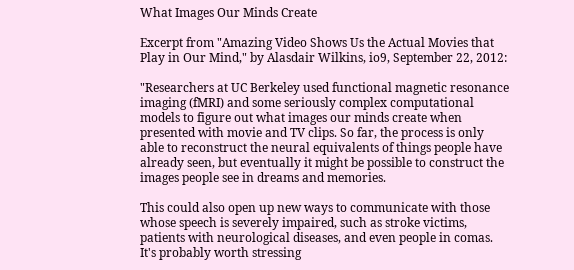What Images Our Minds Create

Excerpt from "Amazing Video Shows Us the Actual Movies that Play in Our Mind," by Alasdair Wilkins, io9, September 22, 2012:

"Researchers at UC Berkeley used functional magnetic resonance imaging (fMRI) and some seriously complex computational models to figure out what images our minds create when presented with movie and TV clips. So far, the process is only able to reconstruct the neural equivalents of things people have already seen, but eventually it might be possible to construct the images people see in dreams and memories.

This could also open up new ways to communicate with those whose speech is severely impaired, such as stroke victims, patients with neurological diseases, and even people in comas. It's probably worth stressing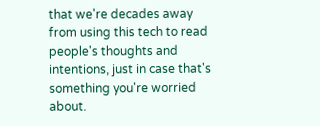that we're decades away from using this tech to read people's thoughts and intentions, just in case that's something you're worried about.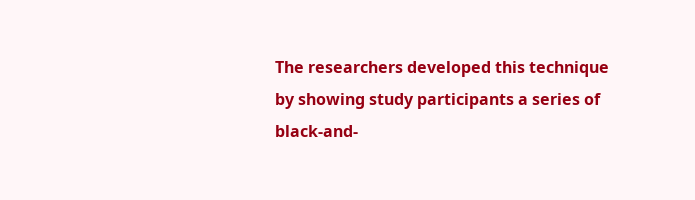The researchers developed this technique by showing study participants a series of black-and-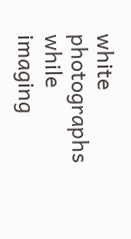white photographs while imaging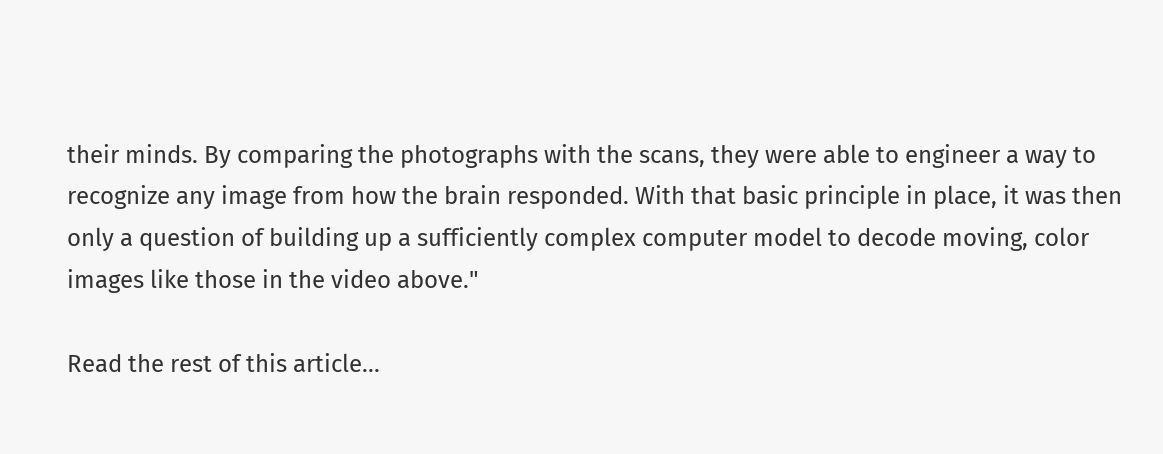their minds. By comparing the photographs with the scans, they were able to engineer a way to recognize any image from how the brain responded. With that basic principle in place, it was then only a question of building up a sufficiently complex computer model to decode moving, color images like those in the video above."

Read the rest of this article...